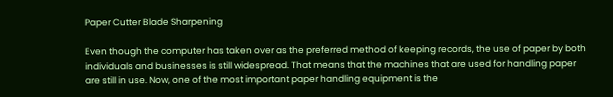Paper Cutter Blade Sharpening

Even though the computer has taken over as the preferred method of keeping records, the use of paper by both individuals and businesses is still widespread. That means that the machines that are used for handling paper are still in use. Now, one of the most important paper handling equipment is the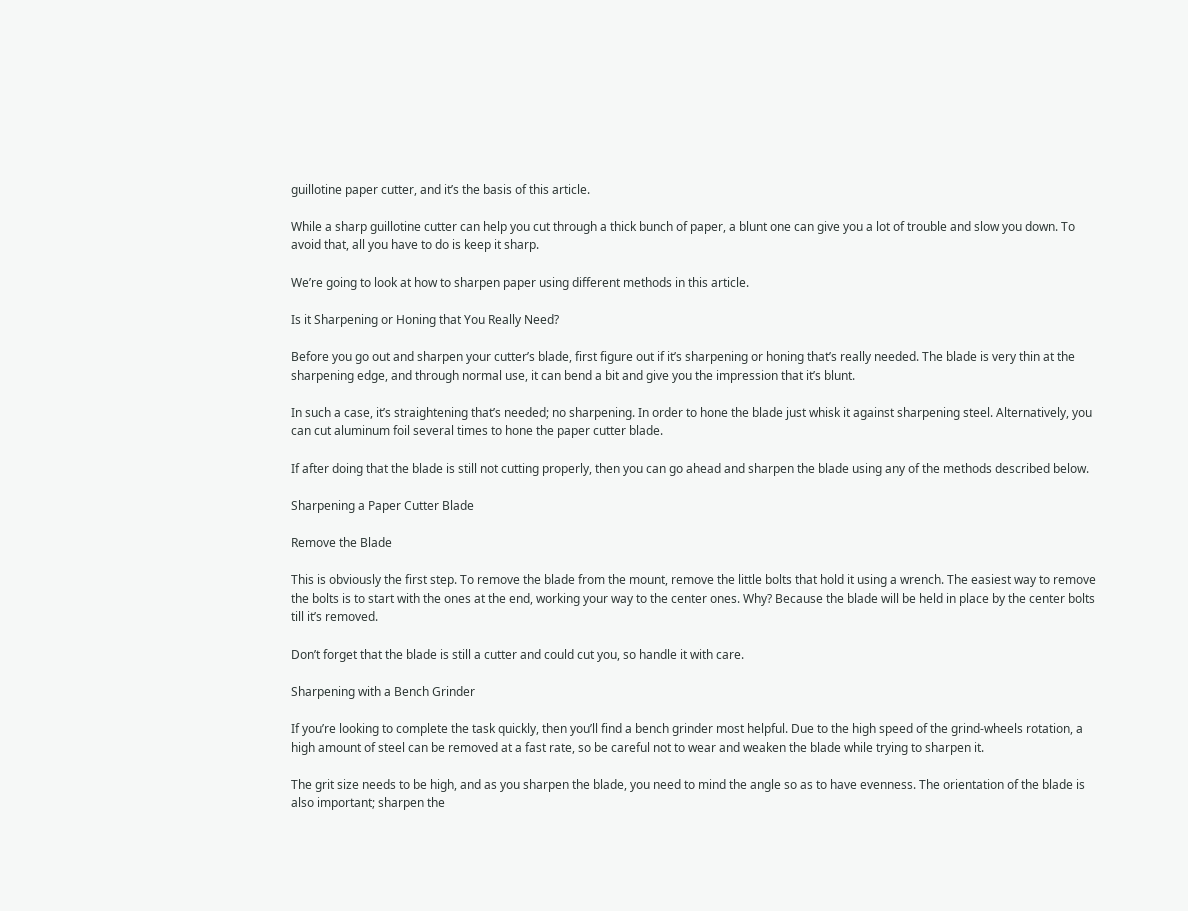guillotine paper cutter, and it’s the basis of this article.

While a sharp guillotine cutter can help you cut through a thick bunch of paper, a blunt one can give you a lot of trouble and slow you down. To avoid that, all you have to do is keep it sharp.

We’re going to look at how to sharpen paper using different methods in this article.

Is it Sharpening or Honing that You Really Need?

Before you go out and sharpen your cutter’s blade, first figure out if it’s sharpening or honing that’s really needed. The blade is very thin at the sharpening edge, and through normal use, it can bend a bit and give you the impression that it’s blunt.

In such a case, it’s straightening that’s needed; no sharpening. In order to hone the blade just whisk it against sharpening steel. Alternatively, you can cut aluminum foil several times to hone the paper cutter blade.

If after doing that the blade is still not cutting properly, then you can go ahead and sharpen the blade using any of the methods described below.

Sharpening a Paper Cutter Blade

Remove the Blade

This is obviously the first step. To remove the blade from the mount, remove the little bolts that hold it using a wrench. The easiest way to remove the bolts is to start with the ones at the end, working your way to the center ones. Why? Because the blade will be held in place by the center bolts till it’s removed.

Don’t forget that the blade is still a cutter and could cut you, so handle it with care.

Sharpening with a Bench Grinder

If you’re looking to complete the task quickly, then you’ll find a bench grinder most helpful. Due to the high speed of the grind-wheels rotation, a high amount of steel can be removed at a fast rate, so be careful not to wear and weaken the blade while trying to sharpen it.

The grit size needs to be high, and as you sharpen the blade, you need to mind the angle so as to have evenness. The orientation of the blade is also important; sharpen the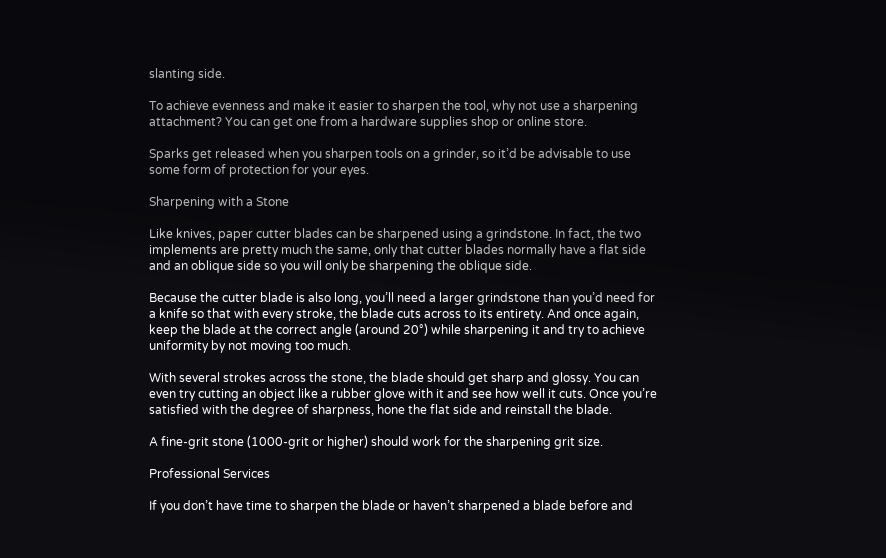slanting side.

To achieve evenness and make it easier to sharpen the tool, why not use a sharpening attachment? You can get one from a hardware supplies shop or online store.

Sparks get released when you sharpen tools on a grinder, so it’d be advisable to use some form of protection for your eyes.

Sharpening with a Stone

Like knives, paper cutter blades can be sharpened using a grindstone. In fact, the two implements are pretty much the same, only that cutter blades normally have a flat side and an oblique side so you will only be sharpening the oblique side.

Because the cutter blade is also long, you’ll need a larger grindstone than you’d need for a knife so that with every stroke, the blade cuts across to its entirety. And once again, keep the blade at the correct angle (around 20°) while sharpening it and try to achieve uniformity by not moving too much.

With several strokes across the stone, the blade should get sharp and glossy. You can even try cutting an object like a rubber glove with it and see how well it cuts. Once you’re satisfied with the degree of sharpness, hone the flat side and reinstall the blade.

A fine-grit stone (1000-grit or higher) should work for the sharpening grit size.

Professional Services

If you don’t have time to sharpen the blade or haven’t sharpened a blade before and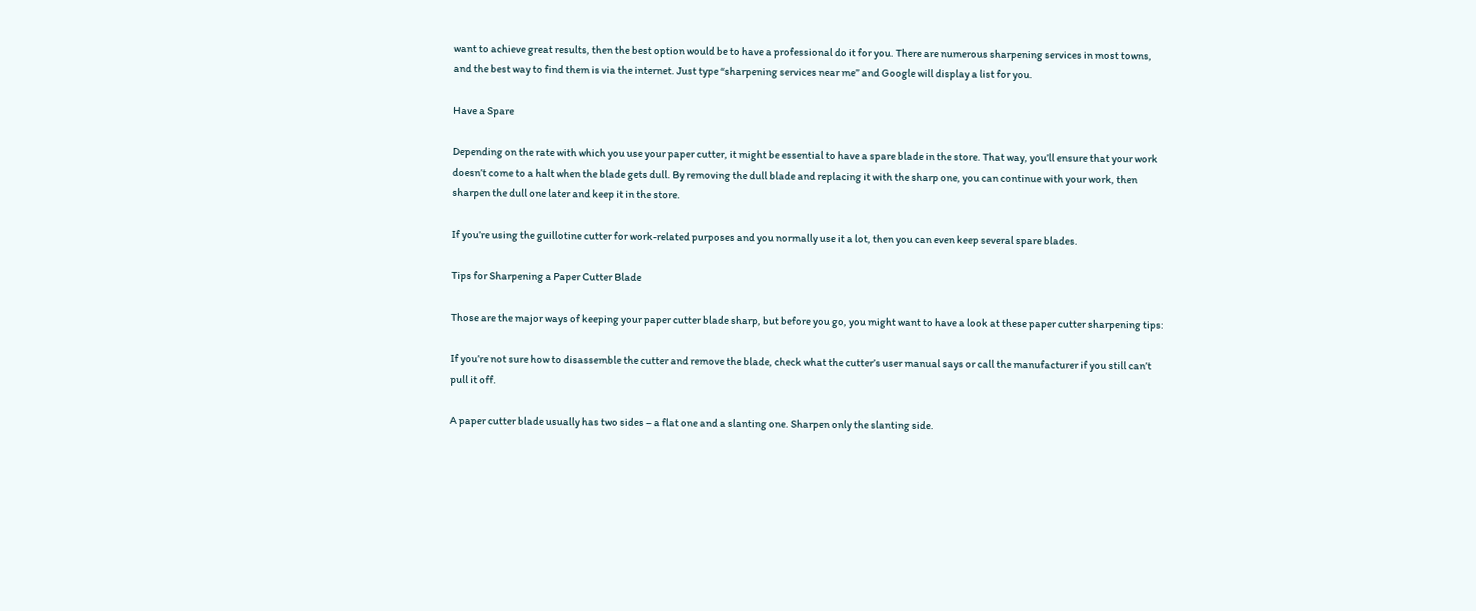want to achieve great results, then the best option would be to have a professional do it for you. There are numerous sharpening services in most towns, and the best way to find them is via the internet. Just type “sharpening services near me” and Google will display a list for you.

Have a Spare

Depending on the rate with which you use your paper cutter, it might be essential to have a spare blade in the store. That way, you’ll ensure that your work doesn’t come to a halt when the blade gets dull. By removing the dull blade and replacing it with the sharp one, you can continue with your work, then sharpen the dull one later and keep it in the store.

If you’re using the guillotine cutter for work-related purposes and you normally use it a lot, then you can even keep several spare blades.

Tips for Sharpening a Paper Cutter Blade

Those are the major ways of keeping your paper cutter blade sharp, but before you go, you might want to have a look at these paper cutter sharpening tips:

If you’re not sure how to disassemble the cutter and remove the blade, check what the cutter’s user manual says or call the manufacturer if you still can’t pull it off.

A paper cutter blade usually has two sides – a flat one and a slanting one. Sharpen only the slanting side.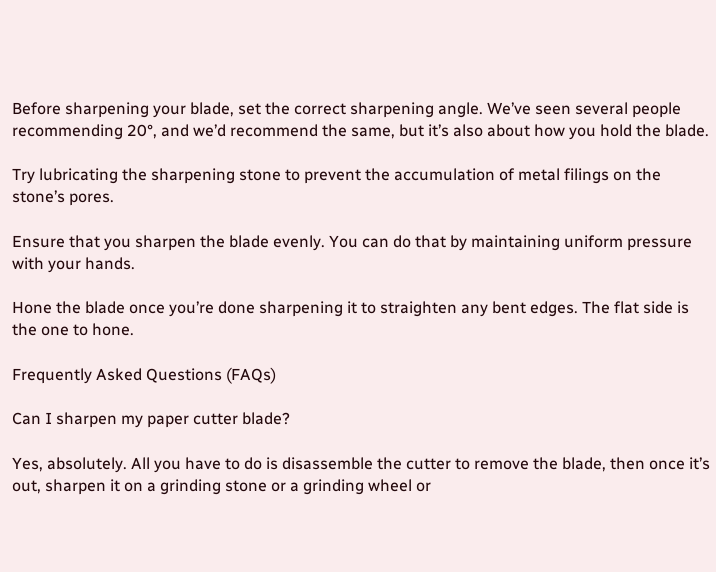Before sharpening your blade, set the correct sharpening angle. We’ve seen several people recommending 20°, and we’d recommend the same, but it’s also about how you hold the blade.

Try lubricating the sharpening stone to prevent the accumulation of metal filings on the stone’s pores.

Ensure that you sharpen the blade evenly. You can do that by maintaining uniform pressure with your hands.

Hone the blade once you’re done sharpening it to straighten any bent edges. The flat side is the one to hone.

Frequently Asked Questions (FAQs)

Can I sharpen my paper cutter blade?

Yes, absolutely. All you have to do is disassemble the cutter to remove the blade, then once it’s out, sharpen it on a grinding stone or a grinding wheel or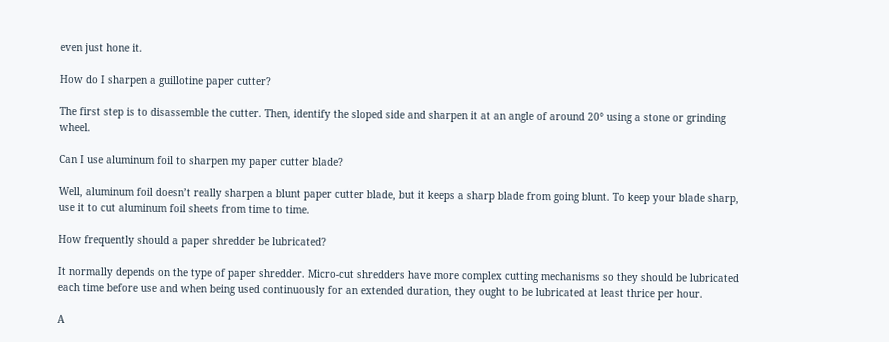even just hone it.

How do I sharpen a guillotine paper cutter?

The first step is to disassemble the cutter. Then, identify the sloped side and sharpen it at an angle of around 20° using a stone or grinding wheel.

Can I use aluminum foil to sharpen my paper cutter blade?

Well, aluminum foil doesn’t really sharpen a blunt paper cutter blade, but it keeps a sharp blade from going blunt. To keep your blade sharp, use it to cut aluminum foil sheets from time to time.

How frequently should a paper shredder be lubricated?

It normally depends on the type of paper shredder. Micro-cut shredders have more complex cutting mechanisms so they should be lubricated each time before use and when being used continuously for an extended duration, they ought to be lubricated at least thrice per hour.

A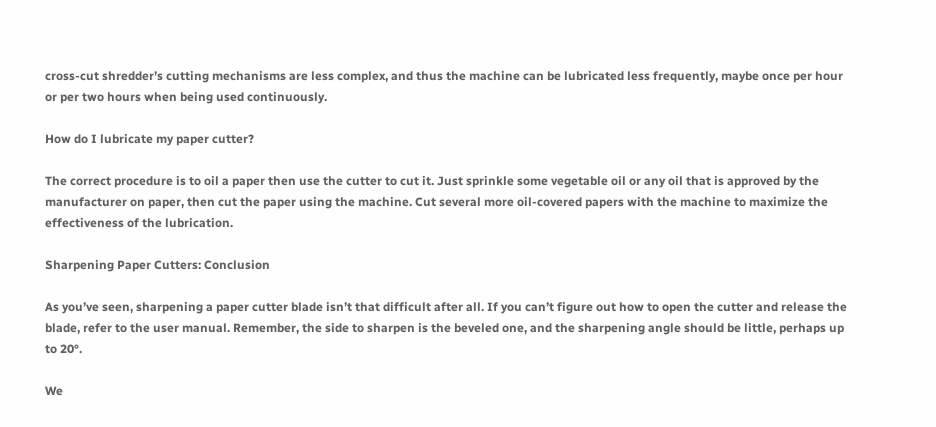cross-cut shredder’s cutting mechanisms are less complex, and thus the machine can be lubricated less frequently, maybe once per hour or per two hours when being used continuously.

How do I lubricate my paper cutter?

The correct procedure is to oil a paper then use the cutter to cut it. Just sprinkle some vegetable oil or any oil that is approved by the manufacturer on paper, then cut the paper using the machine. Cut several more oil-covered papers with the machine to maximize the effectiveness of the lubrication.

Sharpening Paper Cutters: Conclusion

As you’ve seen, sharpening a paper cutter blade isn’t that difficult after all. If you can’t figure out how to open the cutter and release the blade, refer to the user manual. Remember, the side to sharpen is the beveled one, and the sharpening angle should be little, perhaps up to 20°.

We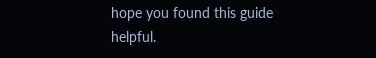hope you found this guide helpful.